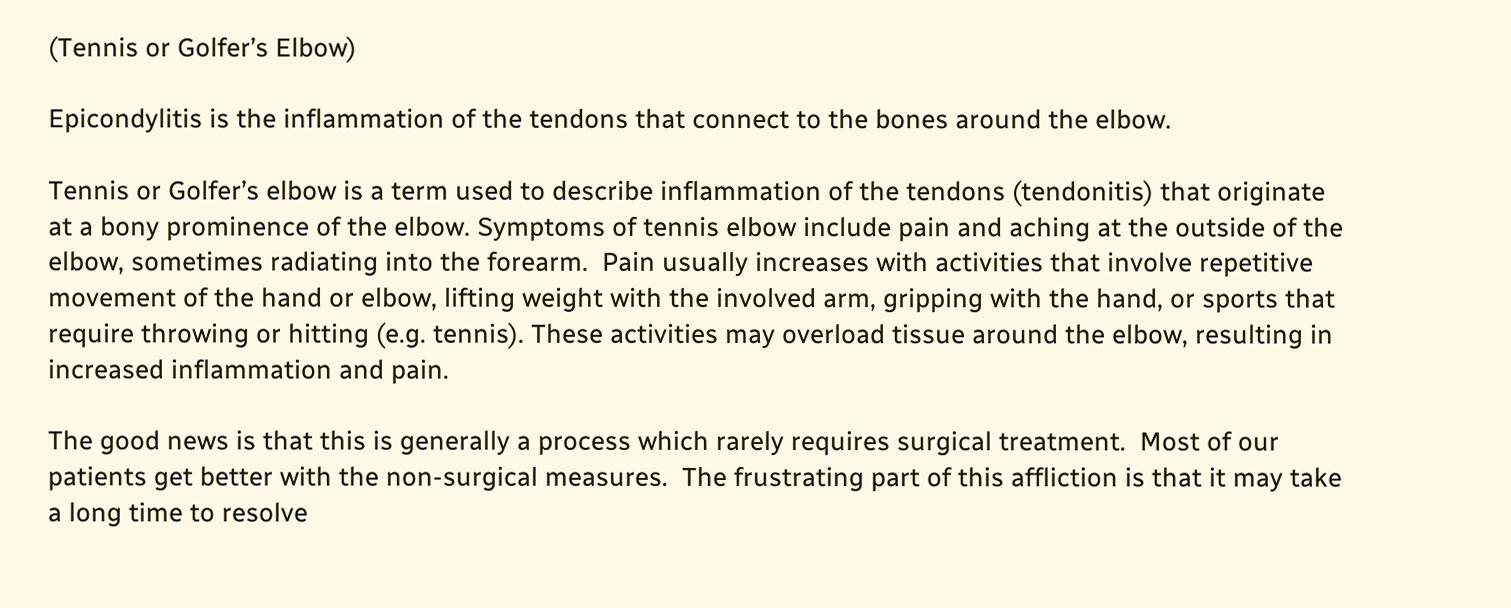(Tennis or Golfer’s Elbow)

Epicondylitis is the inflammation of the tendons that connect to the bones around the elbow.

Tennis or Golfer’s elbow is a term used to describe inflammation of the tendons (tendonitis) that originate at a bony prominence of the elbow. Symptoms of tennis elbow include pain and aching at the outside of the elbow, sometimes radiating into the forearm.  Pain usually increases with activities that involve repetitive movement of the hand or elbow, lifting weight with the involved arm, gripping with the hand, or sports that require throwing or hitting (e.g. tennis). These activities may overload tissue around the elbow, resulting in increased inflammation and pain.

The good news is that this is generally a process which rarely requires surgical treatment.  Most of our patients get better with the non-surgical measures.  The frustrating part of this affliction is that it may take a long time to resolve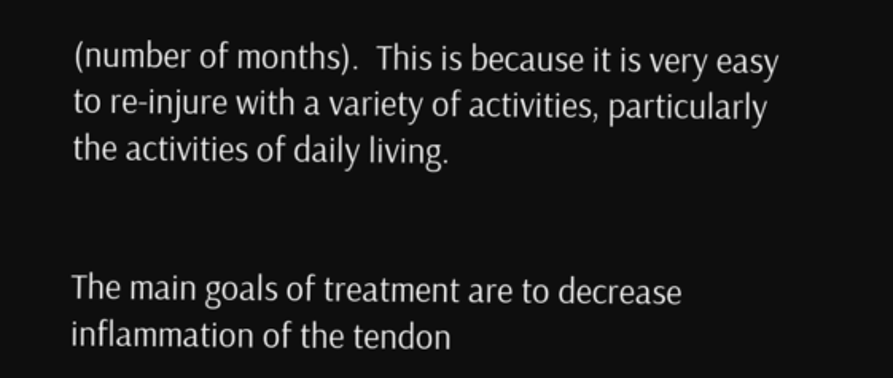(number of months).  This is because it is very easy to re-injure with a variety of activities, particularly the activities of daily living.


The main goals of treatment are to decrease inflammation of the tendon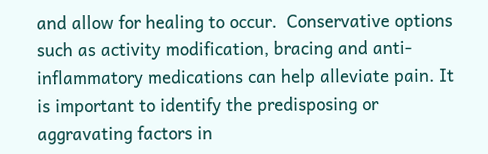and allow for healing to occur.  Conservative options such as activity modification, bracing and anti-inflammatory medications can help alleviate pain. It is important to identify the predisposing or aggravating factors in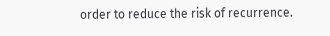order to reduce the risk of recurrence.